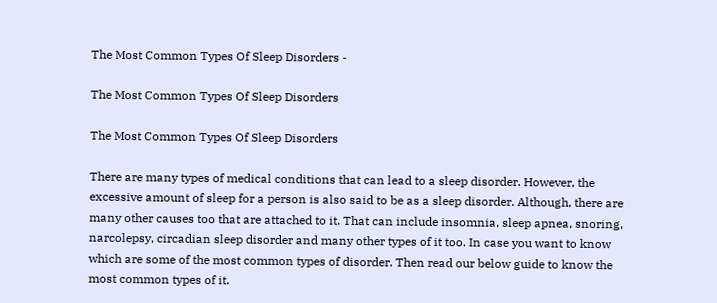The Most Common Types Of Sleep Disorders -

The Most Common Types Of Sleep Disorders

The Most Common Types Of Sleep Disorders

There are many types of medical conditions that can lead to a sleep disorder. However, the excessive amount of sleep for a person is also said to be as a sleep disorder. Although, there are many other causes too that are attached to it. That can include insomnia, sleep apnea, snoring, narcolepsy, circadian sleep disorder and many other types of it too. In case you want to know which are some of the most common types of disorder. Then read our below guide to know the most common types of it.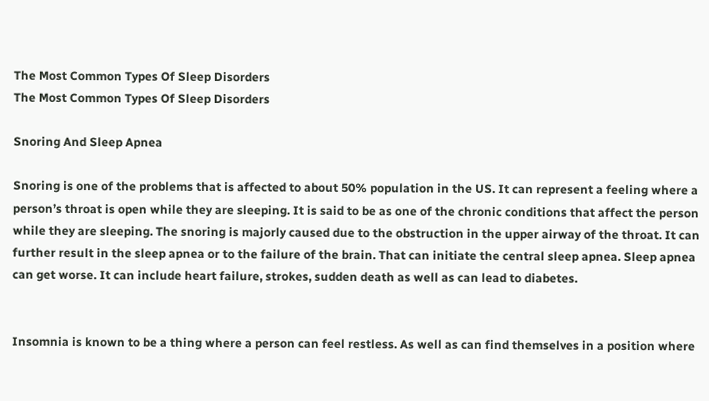The Most Common Types Of Sleep Disorders
The Most Common Types Of Sleep Disorders

Snoring And Sleep Apnea

Snoring is one of the problems that is affected to about 50% population in the US. It can represent a feeling where a person’s throat is open while they are sleeping. It is said to be as one of the chronic conditions that affect the person while they are sleeping. The snoring is majorly caused due to the obstruction in the upper airway of the throat. It can further result in the sleep apnea or to the failure of the brain. That can initiate the central sleep apnea. Sleep apnea can get worse. It can include heart failure, strokes, sudden death as well as can lead to diabetes.


Insomnia is known to be a thing where a person can feel restless. As well as can find themselves in a position where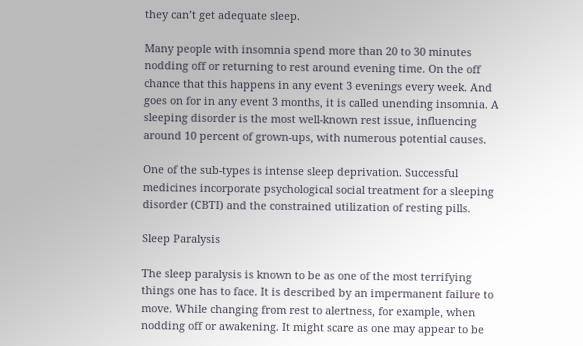they can’t get adequate sleep.

Many people with insomnia spend more than 20 to 30 minutes nodding off or returning to rest around evening time. On the off chance that this happens in any event 3 evenings every week. And goes on for in any event 3 months, it is called unending insomnia. A sleeping disorder is the most well-known rest issue, influencing around 10 percent of grown-ups, with numerous potential causes.

One of the sub-types is intense sleep deprivation. Successful medicines incorporate psychological social treatment for a sleeping disorder (CBTI) and the constrained utilization of resting pills.

Sleep Paralysis

The sleep paralysis is known to be as one of the most terrifying things one has to face. It is described by an impermanent failure to move. While changing from rest to alertness, for example, when nodding off or awakening. It might scare as one may appear to be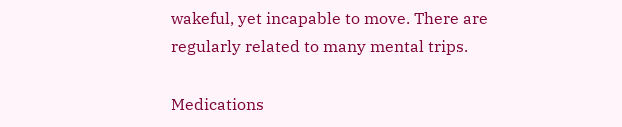wakeful, yet incapable to move. There are regularly related to many mental trips.

Medications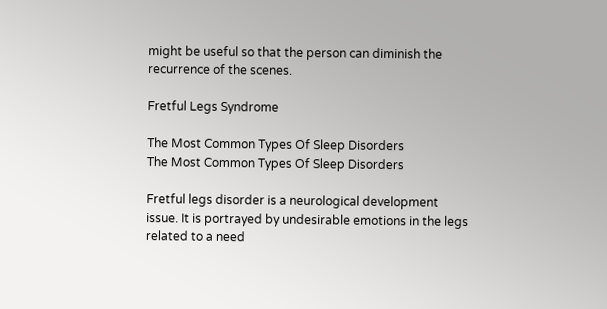might be useful so that the person can diminish the recurrence of the scenes.

Fretful Legs Syndrome

The Most Common Types Of Sleep Disorders
The Most Common Types Of Sleep Disorders

Fretful legs disorder is a neurological development issue. It is portrayed by undesirable emotions in the legs related to a need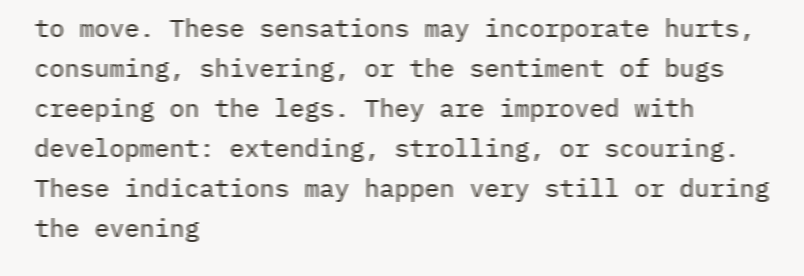to move. These sensations may incorporate hurts, consuming, shivering, or the sentiment of bugs creeping on the legs. They are improved with development: extending, strolling, or scouring. These indications may happen very still or during the evening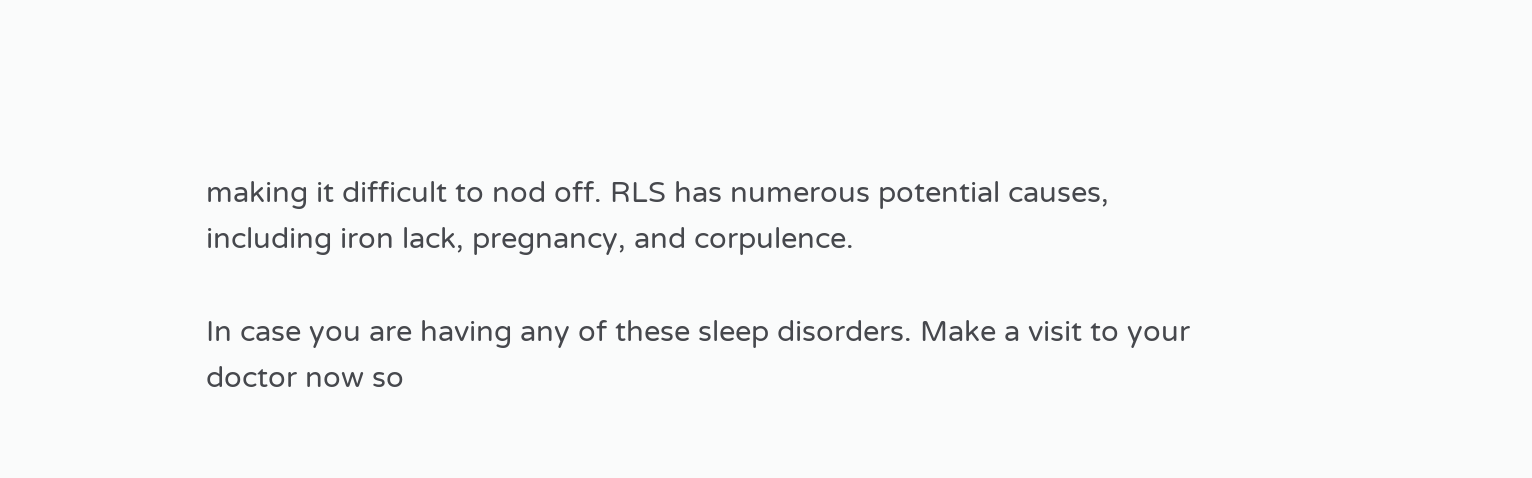making it difficult to nod off. RLS has numerous potential causes, including iron lack, pregnancy, and corpulence.

In case you are having any of these sleep disorders. Make a visit to your doctor now so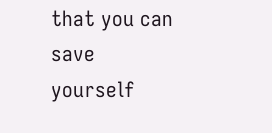that you can save yourself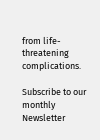from life-threatening complications.

Subscribe to our monthly Newsletter